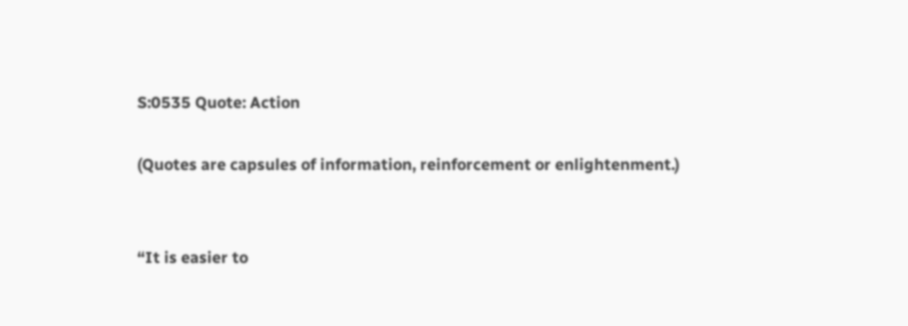S:0535 Quote: Action

(Quotes are capsules of information, reinforcement or enlightenment.)


“It is easier to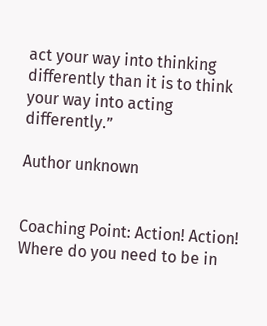act your way into thinking differently than it is to think your way into acting differently.”

Author unknown


Coaching Point: Action! Action! Where do you need to be in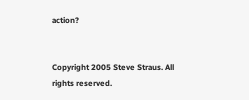action?


Copyright 2005 Steve Straus. All rights reserved.